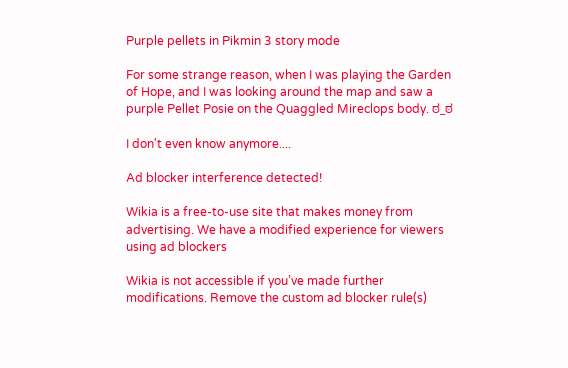Purple pellets in Pikmin 3 story mode

For some strange reason, when I was playing the Garden of Hope, and I was looking around the map and saw a purple Pellet Posie on the Quaggled Mireclops body. ಠ_ಠ

I don't even know anymore....

Ad blocker interference detected!

Wikia is a free-to-use site that makes money from advertising. We have a modified experience for viewers using ad blockers

Wikia is not accessible if you’ve made further modifications. Remove the custom ad blocker rule(s)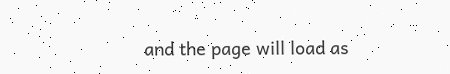and the page will load as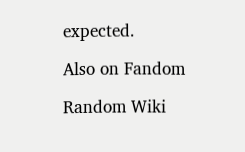expected.

Also on Fandom

Random Wiki